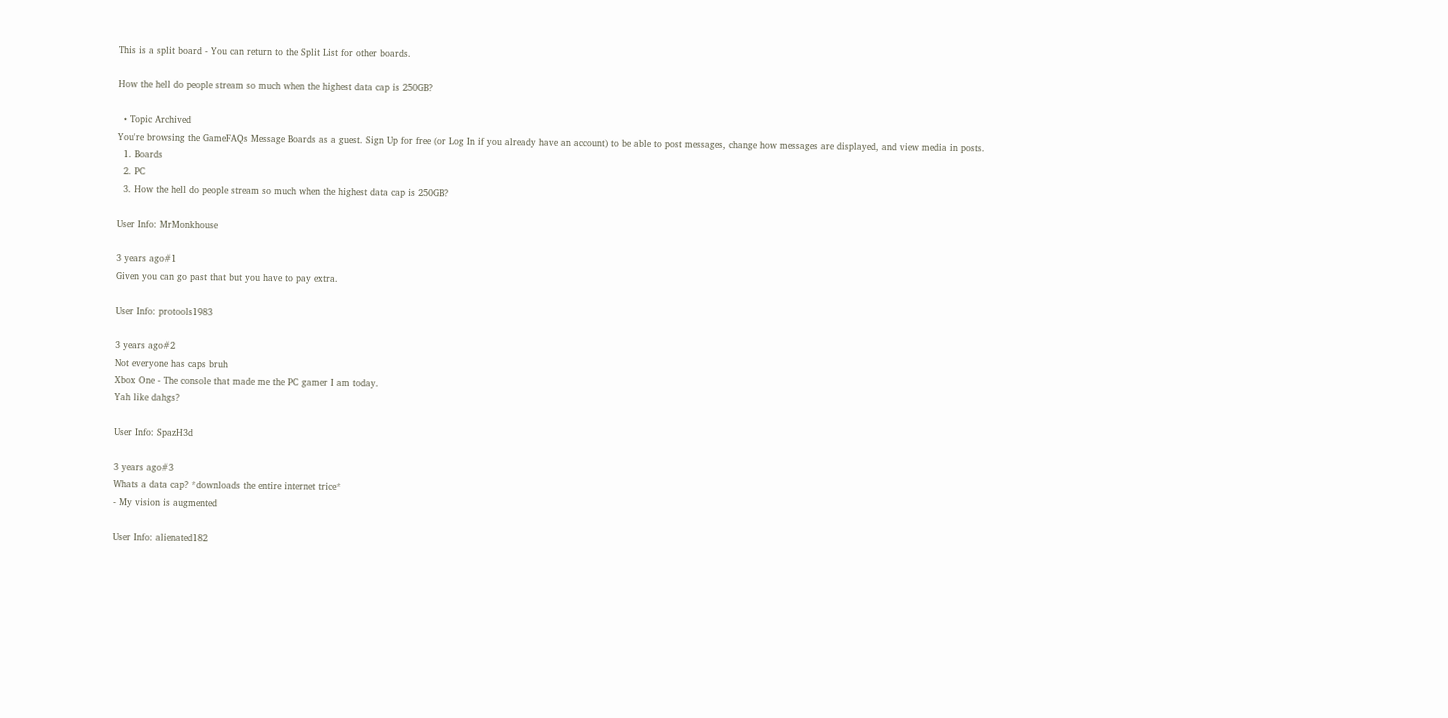This is a split board - You can return to the Split List for other boards.

How the hell do people stream so much when the highest data cap is 250GB?

  • Topic Archived
You're browsing the GameFAQs Message Boards as a guest. Sign Up for free (or Log In if you already have an account) to be able to post messages, change how messages are displayed, and view media in posts.
  1. Boards
  2. PC
  3. How the hell do people stream so much when the highest data cap is 250GB?

User Info: MrMonkhouse

3 years ago#1
Given you can go past that but you have to pay extra.

User Info: protools1983

3 years ago#2
Not everyone has caps bruh
Xbox One - The console that made me the PC gamer I am today.
Yah like dahgs?

User Info: SpazH3d

3 years ago#3
Whats a data cap? *downloads the entire internet trice*
- My vision is augmented

User Info: alienated182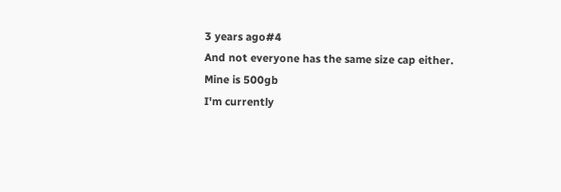3 years ago#4
And not everyone has the same size cap either.
Mine is 500gb
I'm currently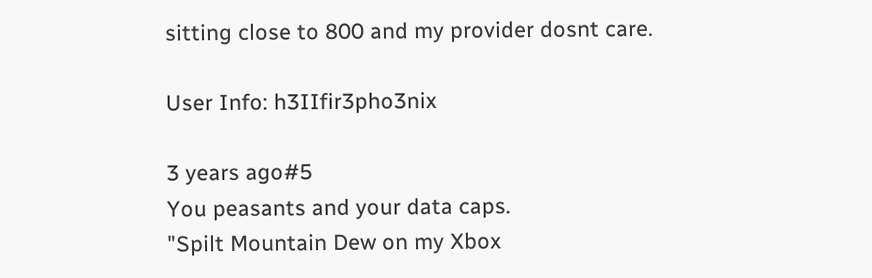sitting close to 800 and my provider dosnt care.

User Info: h3IIfir3pho3nix

3 years ago#5
You peasants and your data caps.
"Spilt Mountain Dew on my Xbox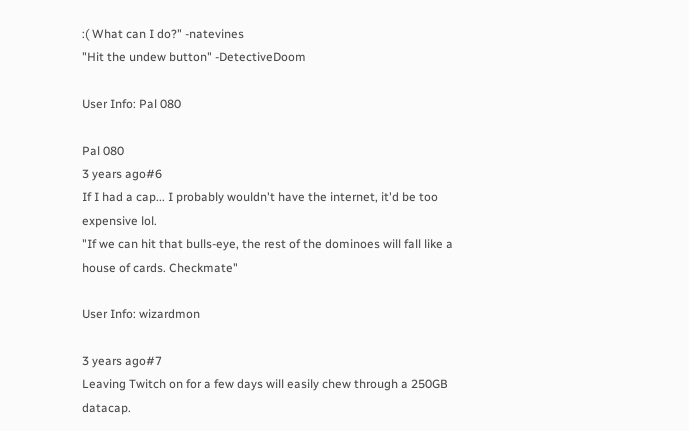:( What can I do?" -natevines
"Hit the undew button" -DetectiveDoom

User Info: Pal 080

Pal 080
3 years ago#6
If I had a cap... I probably wouldn't have the internet, it'd be too expensive lol.
"If we can hit that bulls-eye, the rest of the dominoes will fall like a house of cards. Checkmate"

User Info: wizardmon

3 years ago#7
Leaving Twitch on for a few days will easily chew through a 250GB datacap.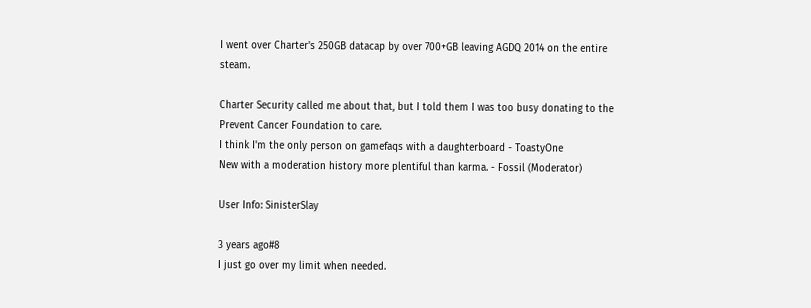I went over Charter's 250GB datacap by over 700+GB leaving AGDQ 2014 on the entire steam.

Charter Security called me about that, but I told them I was too busy donating to the Prevent Cancer Foundation to care.
I think I'm the only person on gamefaqs with a daughterboard - ToastyOne
New with a moderation history more plentiful than karma. - Fossil (Moderator)

User Info: SinisterSlay

3 years ago#8
I just go over my limit when needed.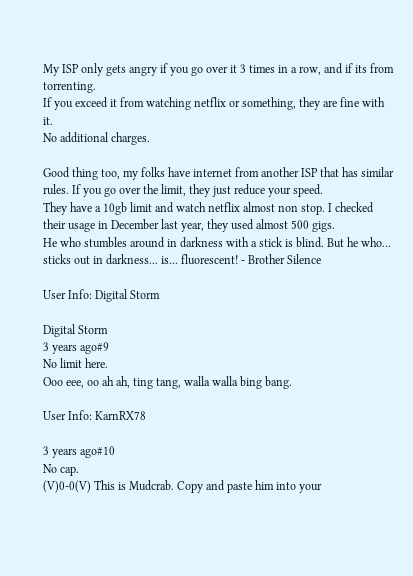My ISP only gets angry if you go over it 3 times in a row, and if its from torrenting.
If you exceed it from watching netflix or something, they are fine with it.
No additional charges.

Good thing too, my folks have internet from another ISP that has similar rules. If you go over the limit, they just reduce your speed.
They have a 10gb limit and watch netflix almost non stop. I checked their usage in December last year, they used almost 500 gigs.
He who stumbles around in darkness with a stick is blind. But he who... sticks out in darkness... is... fluorescent! - Brother Silence

User Info: Digital Storm

Digital Storm
3 years ago#9
No limit here.
Ooo eee, oo ah ah, ting tang, walla walla bing bang.

User Info: KarnRX78

3 years ago#10
No cap.
(V)0-0(V) This is Mudcrab. Copy and paste him into your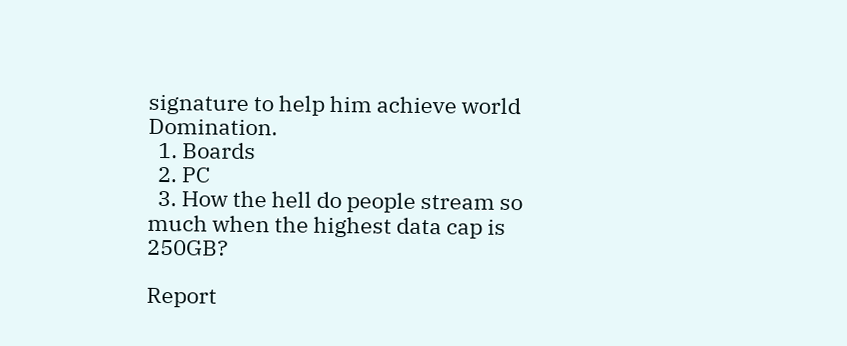signature to help him achieve world Domination.
  1. Boards
  2. PC
  3. How the hell do people stream so much when the highest data cap is 250GB?

Report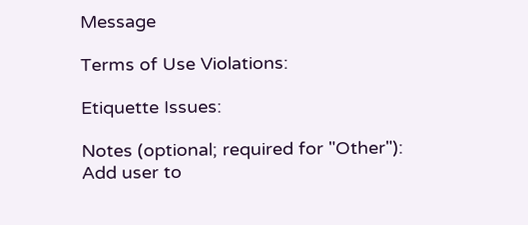Message

Terms of Use Violations:

Etiquette Issues:

Notes (optional; required for "Other"):
Add user to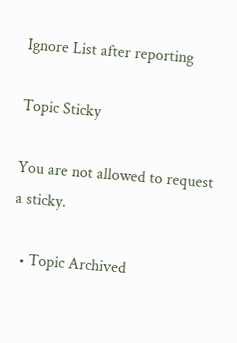Ignore List after reporting

Topic Sticky

You are not allowed to request a sticky.

  • Topic Archived